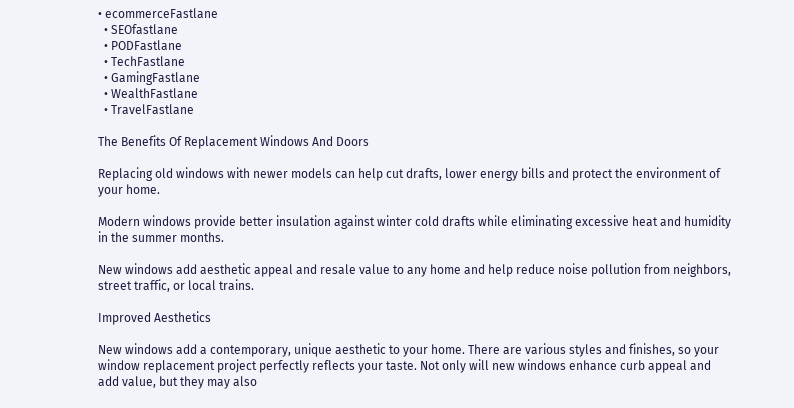• ecommerceFastlane
  • SEOfastlane
  • PODFastlane
  • TechFastlane
  • GamingFastlane
  • WealthFastlane
  • TravelFastlane

The Benefits Of Replacement Windows And Doors

Replacing old windows with newer models can help cut drafts, lower energy bills and protect the environment of your home.

Modern windows provide better insulation against winter cold drafts while eliminating excessive heat and humidity in the summer months.

New windows add aesthetic appeal and resale value to any home and help reduce noise pollution from neighbors, street traffic, or local trains.

Improved Aesthetics

New windows add a contemporary, unique aesthetic to your home. There are various styles and finishes, so your window replacement project perfectly reflects your taste. Not only will new windows enhance curb appeal and add value, but they may also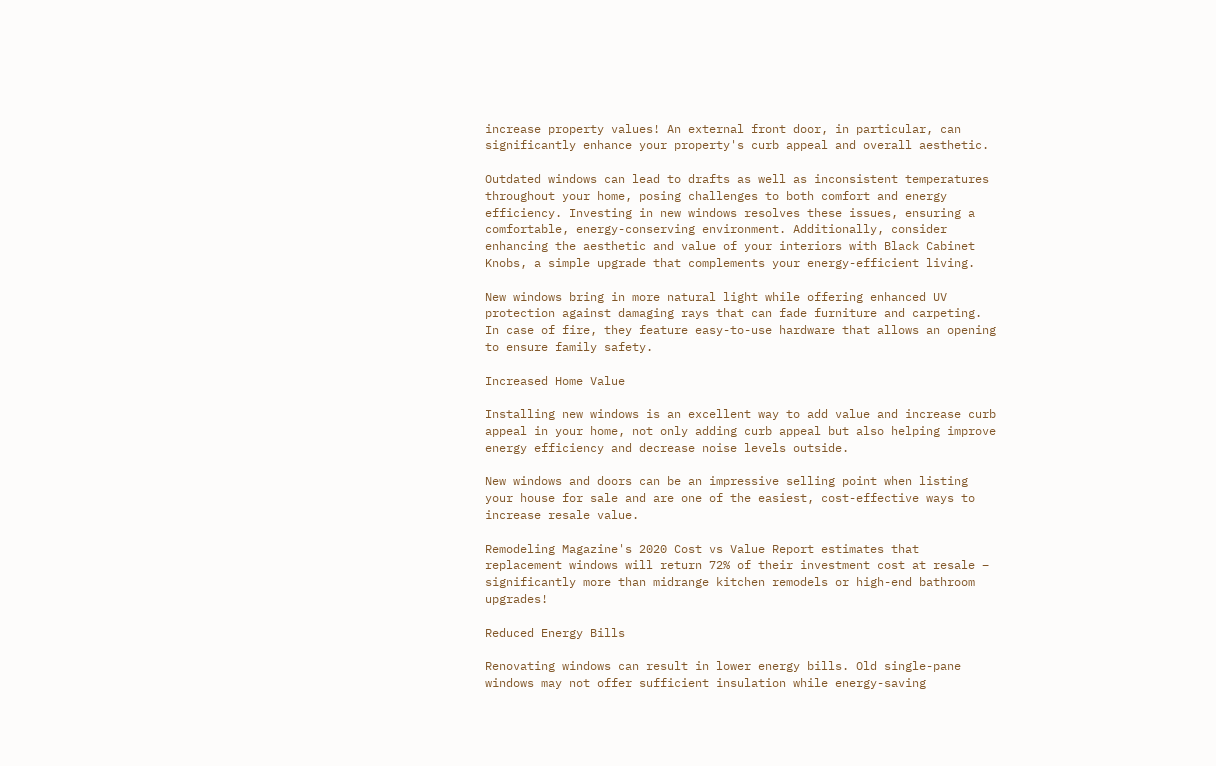increase property values! An external front door, in particular, can significantly enhance your property's curb appeal and overall aesthetic.

Outdated windows can lead to drafts as well as inconsistent temperatures throughout your home, posing challenges to both comfort and energy efficiency. Investing in new windows resolves these issues, ensuring a comfortable, energy-conserving environment. Additionally, consider enhancing the aesthetic and value of your interiors with Black Cabinet Knobs, a simple upgrade that complements your energy-efficient living.

New windows bring in more natural light while offering enhanced UV protection against damaging rays that can fade furniture and carpeting. In case of fire, they feature easy-to-use hardware that allows an opening to ensure family safety.

Increased Home Value

Installing new windows is an excellent way to add value and increase curb appeal in your home, not only adding curb appeal but also helping improve energy efficiency and decrease noise levels outside.

New windows and doors can be an impressive selling point when listing your house for sale and are one of the easiest, cost-effective ways to increase resale value.

Remodeling Magazine's 2020 Cost vs Value Report estimates that replacement windows will return 72% of their investment cost at resale – significantly more than midrange kitchen remodels or high-end bathroom upgrades!

Reduced Energy Bills

Renovating windows can result in lower energy bills. Old single-pane windows may not offer sufficient insulation while energy-saving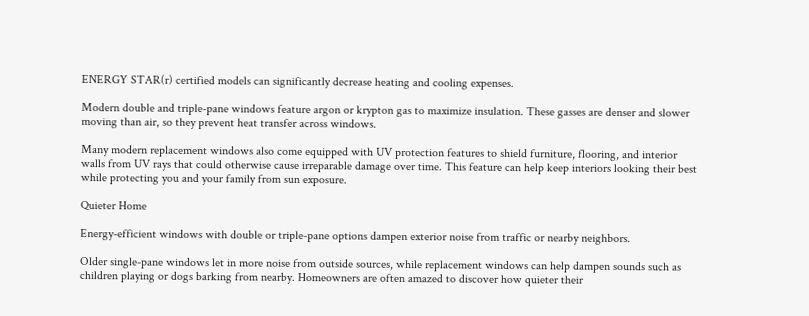ENERGY STAR(r) certified models can significantly decrease heating and cooling expenses.

Modern double and triple-pane windows feature argon or krypton gas to maximize insulation. These gasses are denser and slower moving than air, so they prevent heat transfer across windows.

Many modern replacement windows also come equipped with UV protection features to shield furniture, flooring, and interior walls from UV rays that could otherwise cause irreparable damage over time. This feature can help keep interiors looking their best while protecting you and your family from sun exposure.

Quieter Home

Energy-efficient windows with double or triple-pane options dampen exterior noise from traffic or nearby neighbors.

Older single-pane windows let in more noise from outside sources, while replacement windows can help dampen sounds such as children playing or dogs barking from nearby. Homeowners are often amazed to discover how quieter their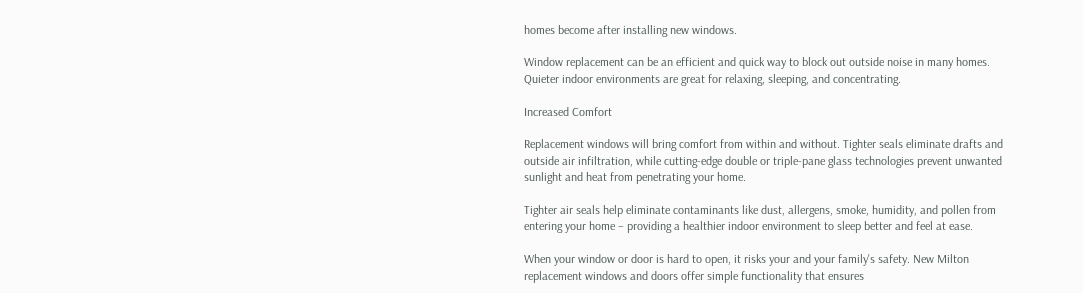homes become after installing new windows.

Window replacement can be an efficient and quick way to block out outside noise in many homes. Quieter indoor environments are great for relaxing, sleeping, and concentrating.

Increased Comfort

Replacement windows will bring comfort from within and without. Tighter seals eliminate drafts and outside air infiltration, while cutting-edge double or triple-pane glass technologies prevent unwanted sunlight and heat from penetrating your home.

Tighter air seals help eliminate contaminants like dust, allergens, smoke, humidity, and pollen from entering your home – providing a healthier indoor environment to sleep better and feel at ease.

When your window or door is hard to open, it risks your and your family's safety. New Milton replacement windows and doors offer simple functionality that ensures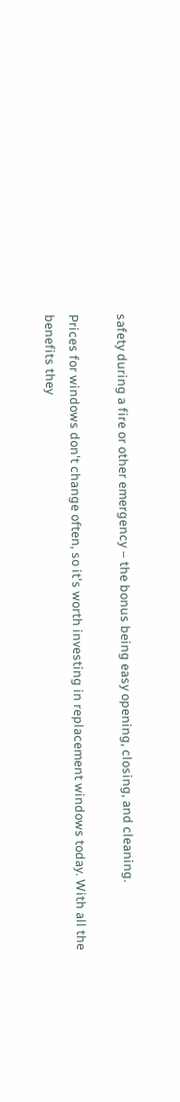safety during a fire or other emergency – the bonus being easy opening, closing, and cleaning.

Prices for windows don't change often, so it's worth investing in replacement windows today. With all the benefits they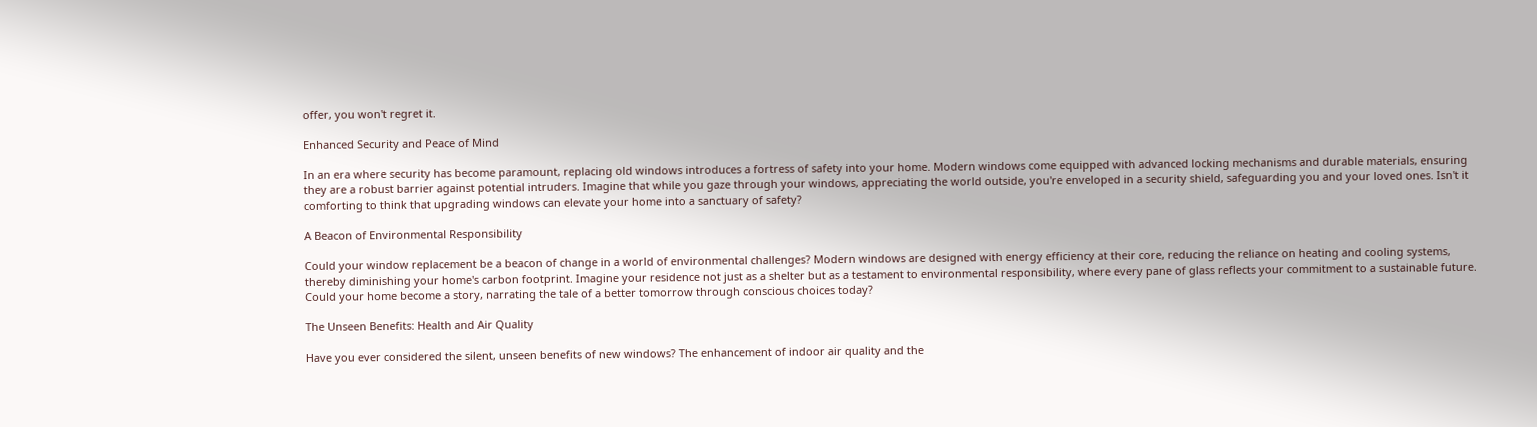offer, you won't regret it.

Enhanced Security and Peace of Mind

In an era where security has become paramount, replacing old windows introduces a fortress of safety into your home. Modern windows come equipped with advanced locking mechanisms and durable materials, ensuring they are a robust barrier against potential intruders. Imagine that while you gaze through your windows, appreciating the world outside, you're enveloped in a security shield, safeguarding you and your loved ones. Isn't it comforting to think that upgrading windows can elevate your home into a sanctuary of safety?

A Beacon of Environmental Responsibility

Could your window replacement be a beacon of change in a world of environmental challenges? Modern windows are designed with energy efficiency at their core, reducing the reliance on heating and cooling systems, thereby diminishing your home's carbon footprint. Imagine your residence not just as a shelter but as a testament to environmental responsibility, where every pane of glass reflects your commitment to a sustainable future. Could your home become a story, narrating the tale of a better tomorrow through conscious choices today?

The Unseen Benefits: Health and Air Quality

Have you ever considered the silent, unseen benefits of new windows? The enhancement of indoor air quality and the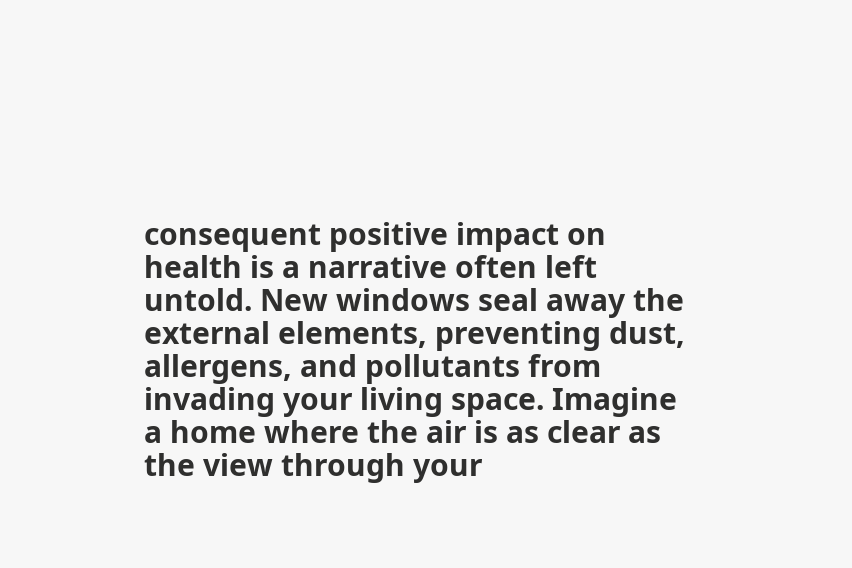consequent positive impact on health is a narrative often left untold. New windows seal away the external elements, preventing dust, allergens, and pollutants from invading your living space. Imagine a home where the air is as clear as the view through your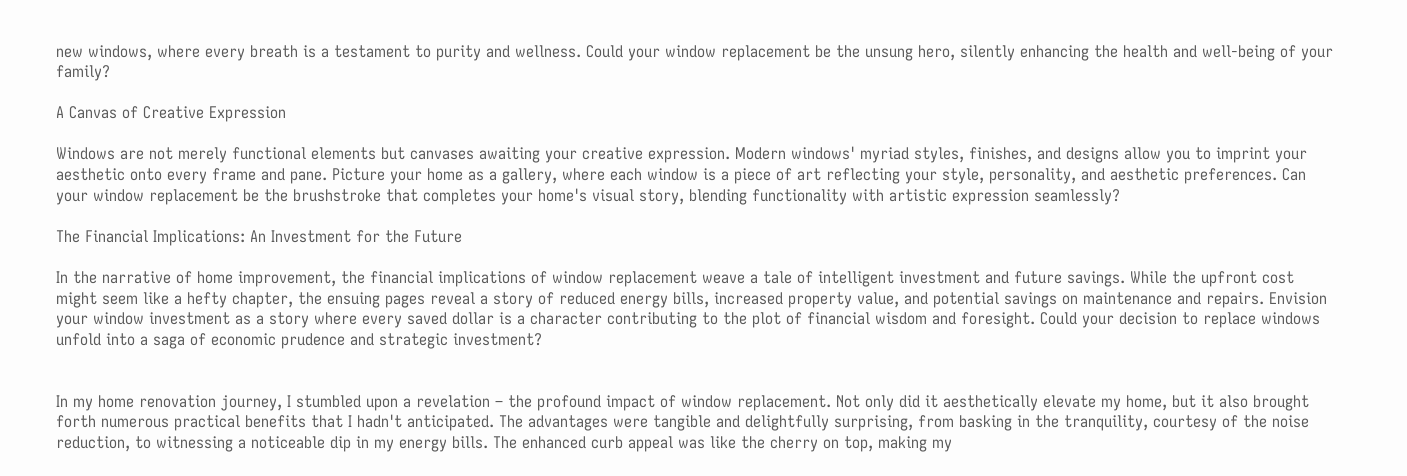new windows, where every breath is a testament to purity and wellness. Could your window replacement be the unsung hero, silently enhancing the health and well-being of your family?

A Canvas of Creative Expression

Windows are not merely functional elements but canvases awaiting your creative expression. Modern windows' myriad styles, finishes, and designs allow you to imprint your aesthetic onto every frame and pane. Picture your home as a gallery, where each window is a piece of art reflecting your style, personality, and aesthetic preferences. Can your window replacement be the brushstroke that completes your home's visual story, blending functionality with artistic expression seamlessly?

The Financial Implications: An Investment for the Future

In the narrative of home improvement, the financial implications of window replacement weave a tale of intelligent investment and future savings. While the upfront cost might seem like a hefty chapter, the ensuing pages reveal a story of reduced energy bills, increased property value, and potential savings on maintenance and repairs. Envision your window investment as a story where every saved dollar is a character contributing to the plot of financial wisdom and foresight. Could your decision to replace windows unfold into a saga of economic prudence and strategic investment?


In my home renovation journey, I stumbled upon a revelation – the profound impact of window replacement. Not only did it aesthetically elevate my home, but it also brought forth numerous practical benefits that I hadn't anticipated. The advantages were tangible and delightfully surprising, from basking in the tranquility, courtesy of the noise reduction, to witnessing a noticeable dip in my energy bills. The enhanced curb appeal was like the cherry on top, making my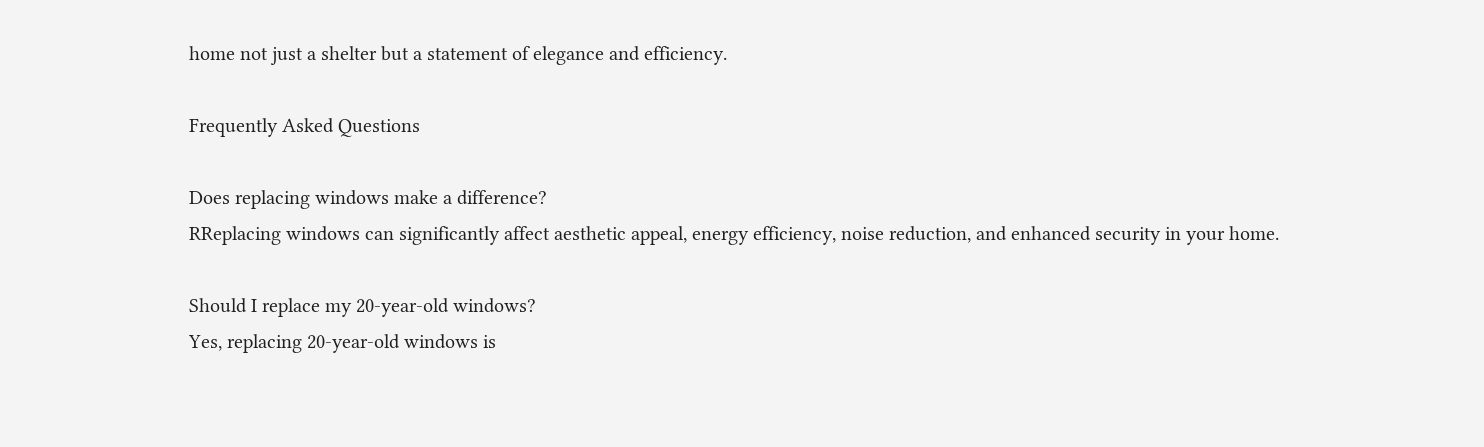home not just a shelter but a statement of elegance and efficiency.

Frequently Asked Questions

Does replacing windows make a difference?
RReplacing windows can significantly affect aesthetic appeal, energy efficiency, noise reduction, and enhanced security in your home.

Should I replace my 20-year-old windows?
Yes, replacing 20-year-old windows is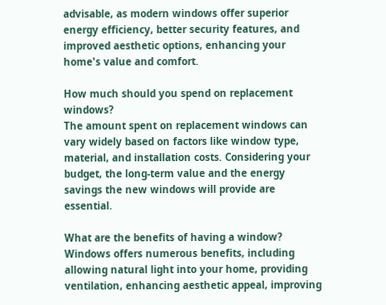advisable, as modern windows offer superior energy efficiency, better security features, and improved aesthetic options, enhancing your home's value and comfort.

How much should you spend on replacement windows?
The amount spent on replacement windows can vary widely based on factors like window type, material, and installation costs. Considering your budget, the long-term value and the energy savings the new windows will provide are essential.

What are the benefits of having a window?
Windows offers numerous benefits, including allowing natural light into your home, providing ventilation, enhancing aesthetic appeal, improving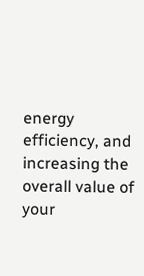energy efficiency, and increasing the overall value of your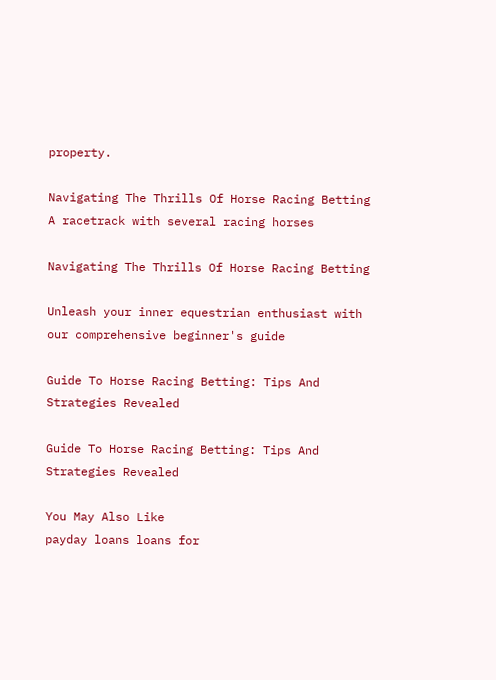property.

Navigating The Thrills Of Horse Racing Betting
A racetrack with several racing horses

Navigating The Thrills Of Horse Racing Betting

Unleash your inner equestrian enthusiast with our comprehensive beginner's guide

Guide To Horse Racing Betting: Tips And Strategies Revealed

Guide To Horse Racing Betting: Tips And Strategies Revealed

You May Also Like
payday loans loans for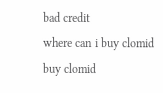bad credit
where can i buy clomid buy clomid